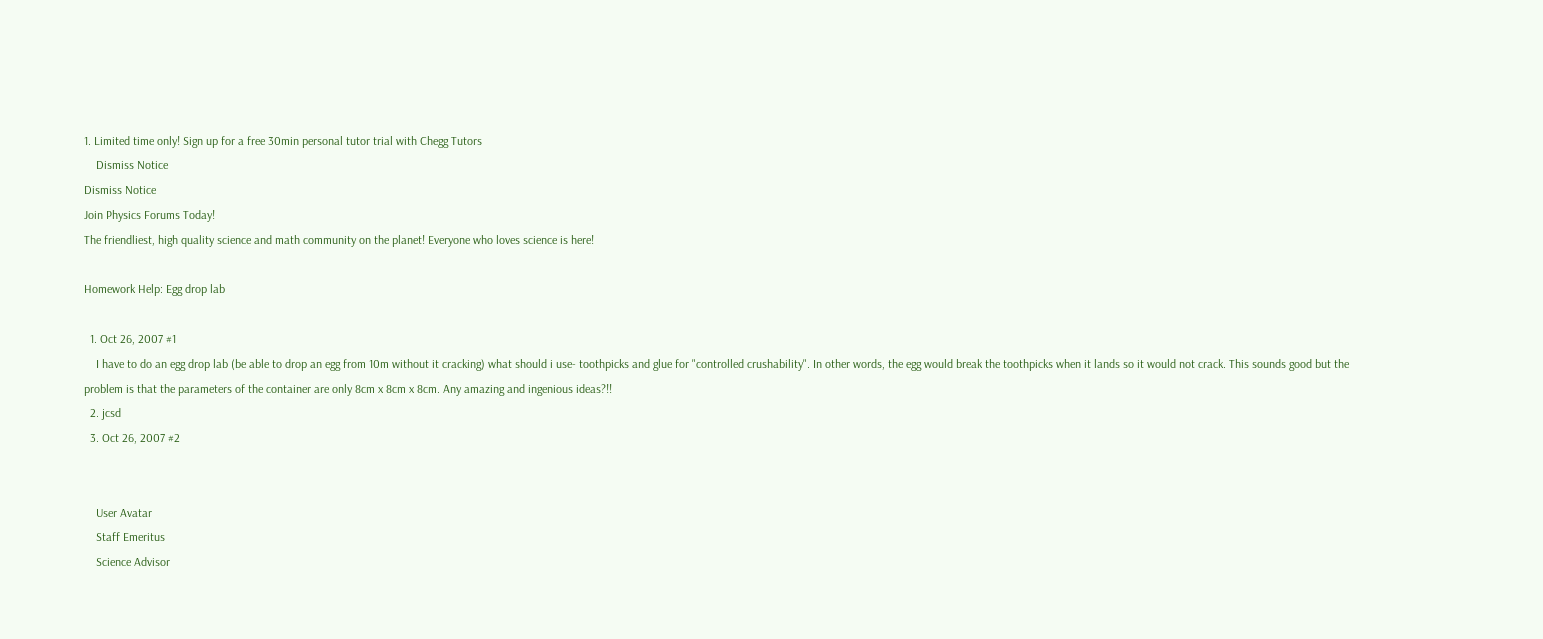1. Limited time only! Sign up for a free 30min personal tutor trial with Chegg Tutors
    Dismiss Notice
Dismiss Notice
Join Physics Forums Today!
The friendliest, high quality science and math community on the planet! Everyone who loves science is here!

Homework Help: Egg drop lab

  1. Oct 26, 2007 #1
    I have to do an egg drop lab (be able to drop an egg from 10m without it cracking) what should i use- toothpicks and glue for "controlled crushability". In other words, the egg would break the toothpicks when it lands so it would not crack. This sounds good but the problem is that the parameters of the container are only 8cm x 8cm x 8cm. Any amazing and ingenious ideas?!!
  2. jcsd
  3. Oct 26, 2007 #2


    User Avatar
    Staff Emeritus
    Science Advisor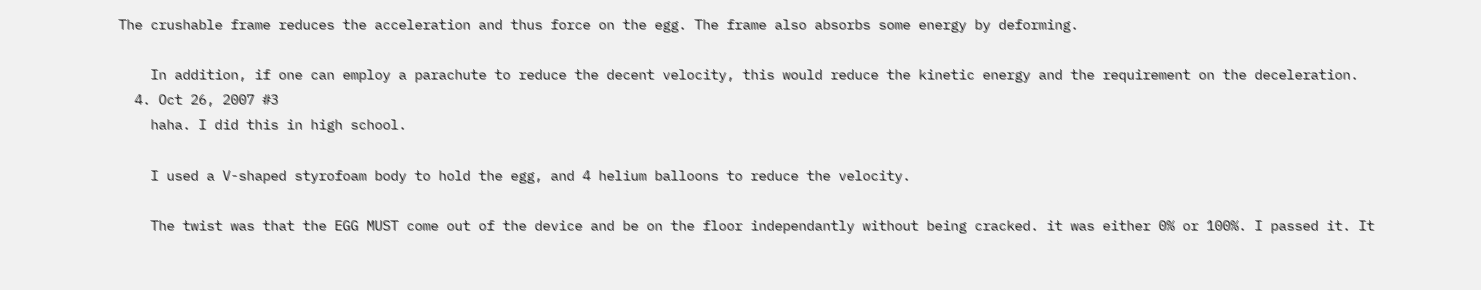The crushable frame reduces the acceleration and thus force on the egg. The frame also absorbs some energy by deforming.

    In addition, if one can employ a parachute to reduce the decent velocity, this would reduce the kinetic energy and the requirement on the deceleration.
  4. Oct 26, 2007 #3
    haha. I did this in high school.

    I used a V-shaped styrofoam body to hold the egg, and 4 helium balloons to reduce the velocity.

    The twist was that the EGG MUST come out of the device and be on the floor independantly without being cracked. it was either 0% or 100%. I passed it. It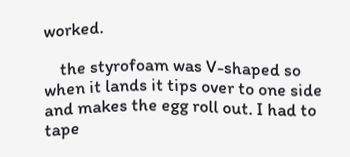worked.

    the styrofoam was V-shaped so when it lands it tips over to one side and makes the egg roll out. I had to tape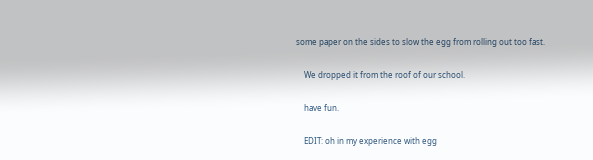some paper on the sides to slow the egg from rolling out too fast.

    We dropped it from the roof of our school.

    have fun.

    EDIT: oh in my experience with egg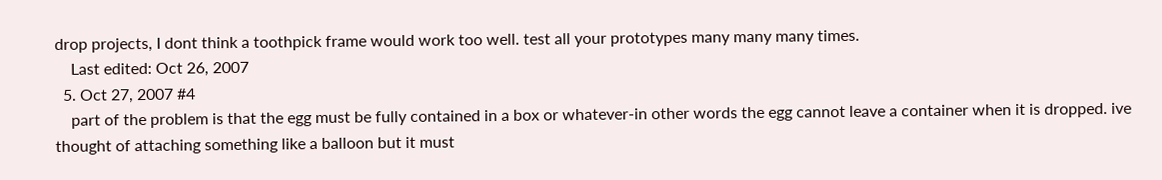drop projects, I dont think a toothpick frame would work too well. test all your prototypes many many many times.
    Last edited: Oct 26, 2007
  5. Oct 27, 2007 #4
    part of the problem is that the egg must be fully contained in a box or whatever-in other words the egg cannot leave a container when it is dropped. ive thought of attaching something like a balloon but it must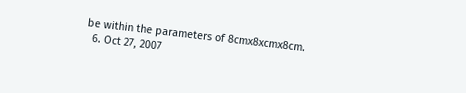be within the parameters of 8cmx8xcmx8cm.
  6. Oct 27, 2007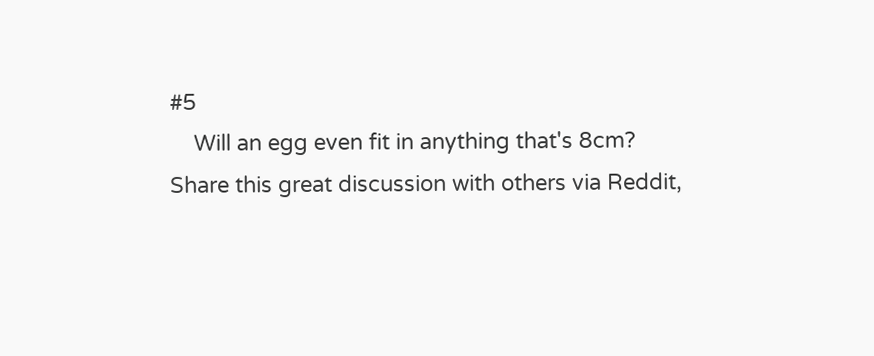#5
    Will an egg even fit in anything that's 8cm?
Share this great discussion with others via Reddit,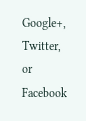Google+, Twitter, or Facebook